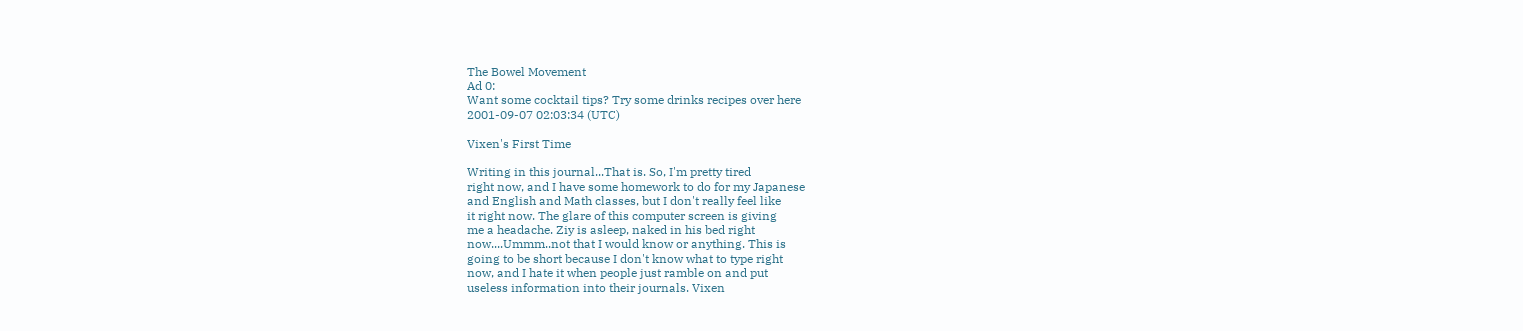The Bowel Movement
Ad 0:
Want some cocktail tips? Try some drinks recipes over here
2001-09-07 02:03:34 (UTC)

Vixen's First Time

Writing in this journal...That is. So, I'm pretty tired
right now, and I have some homework to do for my Japanese
and English and Math classes, but I don't really feel like
it right now. The glare of this computer screen is giving
me a headache. Ziy is asleep, naked in his bed right
now....Ummm..not that I would know or anything. This is
going to be short because I don't know what to type right
now, and I hate it when people just ramble on and put
useless information into their journals. Vixen